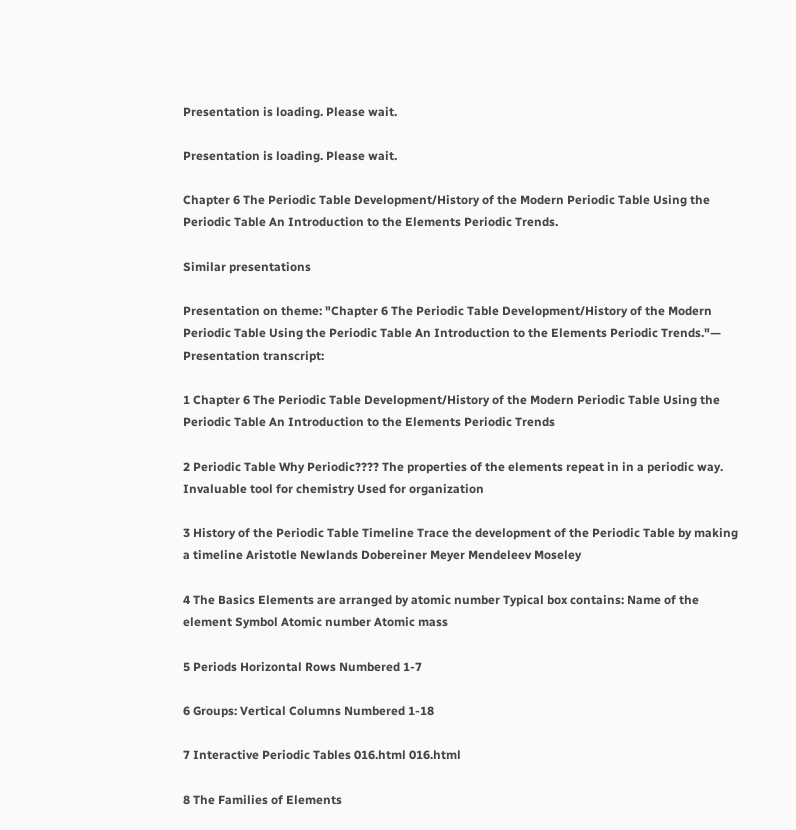Presentation is loading. Please wait.

Presentation is loading. Please wait.

Chapter 6 The Periodic Table Development/History of the Modern Periodic Table Using the Periodic Table An Introduction to the Elements Periodic Trends.

Similar presentations

Presentation on theme: "Chapter 6 The Periodic Table Development/History of the Modern Periodic Table Using the Periodic Table An Introduction to the Elements Periodic Trends."— Presentation transcript:

1 Chapter 6 The Periodic Table Development/History of the Modern Periodic Table Using the Periodic Table An Introduction to the Elements Periodic Trends

2 Periodic Table Why Periodic???? The properties of the elements repeat in in a periodic way. Invaluable tool for chemistry Used for organization

3 History of the Periodic Table Timeline Trace the development of the Periodic Table by making a timeline Aristotle Newlands Dobereiner Meyer Mendeleev Moseley

4 The Basics Elements are arranged by atomic number Typical box contains: Name of the element Symbol Atomic number Atomic mass

5 Periods Horizontal Rows Numbered 1-7

6 Groups: Vertical Columns Numbered 1-18

7 Interactive Periodic Tables 016.html 016.html

8 The Families of Elements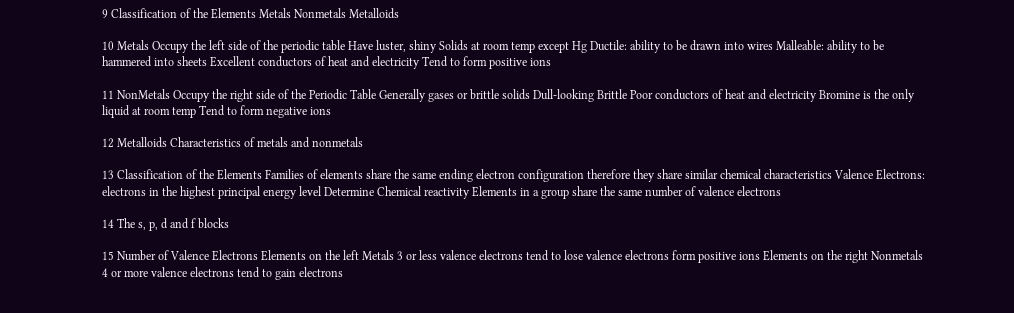9 Classification of the Elements Metals Nonmetals Metalloids

10 Metals Occupy the left side of the periodic table Have luster, shiny Solids at room temp except Hg Ductile: ability to be drawn into wires Malleable: ability to be hammered into sheets Excellent conductors of heat and electricity Tend to form positive ions

11 NonMetals Occupy the right side of the Periodic Table Generally gases or brittle solids Dull-looking Brittle Poor conductors of heat and electricity Bromine is the only liquid at room temp Tend to form negative ions

12 Metalloids Characteristics of metals and nonmetals

13 Classification of the Elements Families of elements share the same ending electron configuration therefore they share similar chemical characteristics Valence Electrons: electrons in the highest principal energy level Determine Chemical reactivity Elements in a group share the same number of valence electrons

14 The s, p, d and f blocks

15 Number of Valence Electrons Elements on the left Metals 3 or less valence electrons tend to lose valence electrons form positive ions Elements on the right Nonmetals 4 or more valence electrons tend to gain electrons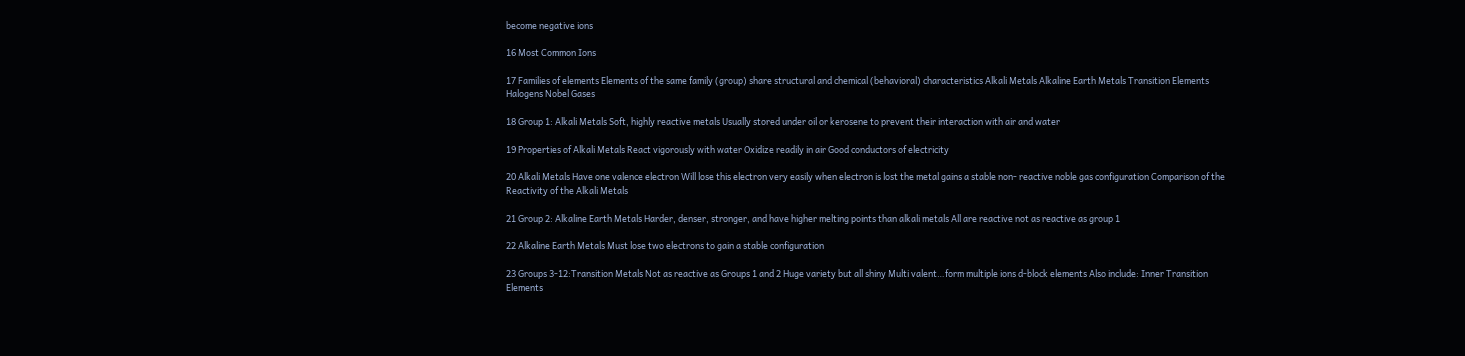become negative ions

16 Most Common Ions

17 Families of elements Elements of the same family (group) share structural and chemical (behavioral) characteristics Alkali Metals Alkaline Earth Metals Transition Elements Halogens Nobel Gases

18 Group 1: Alkali Metals Soft, highly reactive metals Usually stored under oil or kerosene to prevent their interaction with air and water

19 Properties of Alkali Metals React vigorously with water Oxidize readily in air Good conductors of electricity

20 Alkali Metals Have one valence electron Will lose this electron very easily when electron is lost the metal gains a stable non- reactive noble gas configuration Comparison of the Reactivity of the Alkali Metals

21 Group 2: Alkaline Earth Metals Harder, denser, stronger, and have higher melting points than alkali metals All are reactive not as reactive as group 1

22 Alkaline Earth Metals Must lose two electrons to gain a stable configuration

23 Groups 3-12:Transition Metals Not as reactive as Groups 1 and 2 Huge variety but all shiny Multi valent…form multiple ions d-block elements Also include: Inner Transition Elements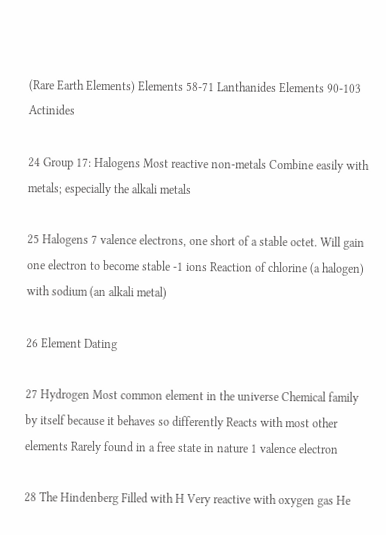(Rare Earth Elements) Elements 58-71 Lanthanides Elements 90-103 Actinides

24 Group 17: Halogens Most reactive non-metals Combine easily with metals; especially the alkali metals

25 Halogens 7 valence electrons, one short of a stable octet. Will gain one electron to become stable -1 ions Reaction of chlorine (a halogen) with sodium (an alkali metal)

26 Element Dating

27 Hydrogen Most common element in the universe Chemical family by itself because it behaves so differently Reacts with most other elements Rarely found in a free state in nature 1 valence electron

28 The Hindenberg Filled with H Very reactive with oxygen gas He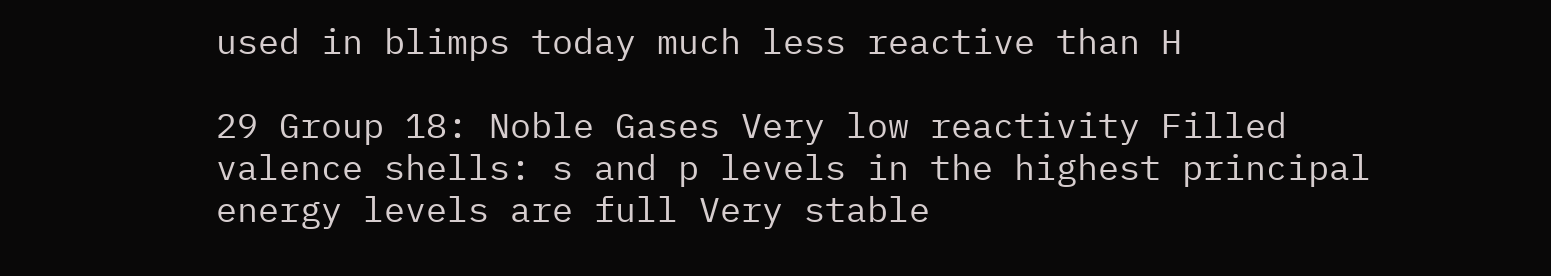used in blimps today much less reactive than H

29 Group 18: Noble Gases Very low reactivity Filled valence shells: s and p levels in the highest principal energy levels are full Very stable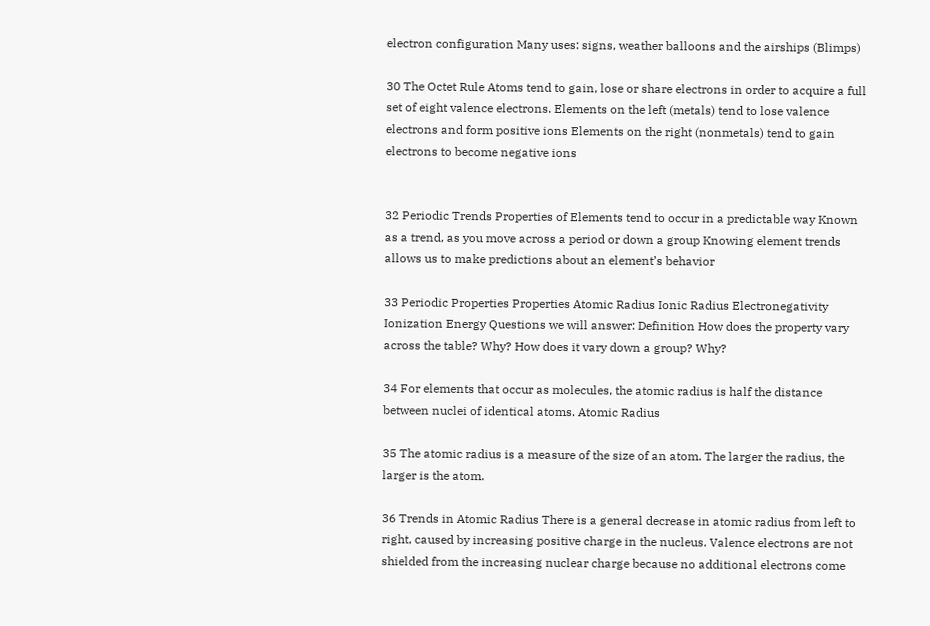electron configuration Many uses: signs, weather balloons and the airships (Blimps)

30 The Octet Rule Atoms tend to gain, lose or share electrons in order to acquire a full set of eight valence electrons. Elements on the left (metals) tend to lose valence electrons and form positive ions Elements on the right (nonmetals) tend to gain electrons to become negative ions


32 Periodic Trends Properties of Elements tend to occur in a predictable way Known as a trend, as you move across a period or down a group Knowing element trends allows us to make predictions about an element’s behavior

33 Periodic Properties Properties Atomic Radius Ionic Radius Electronegativity Ionization Energy Questions we will answer: Definition How does the property vary across the table? Why? How does it vary down a group? Why?

34 For elements that occur as molecules, the atomic radius is half the distance between nuclei of identical atoms. Atomic Radius

35 The atomic radius is a measure of the size of an atom. The larger the radius, the larger is the atom.

36 Trends in Atomic Radius There is a general decrease in atomic radius from left to right, caused by increasing positive charge in the nucleus. Valence electrons are not shielded from the increasing nuclear charge because no additional electrons come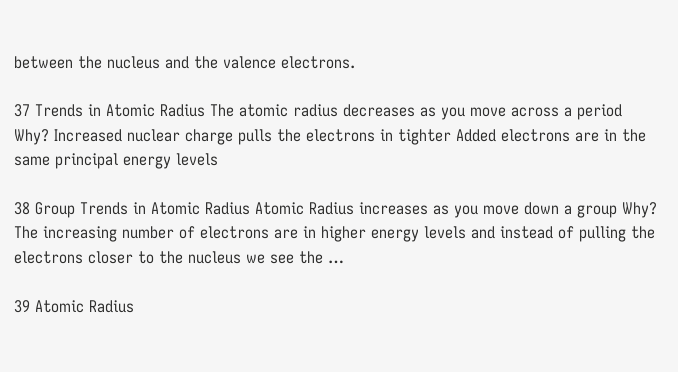between the nucleus and the valence electrons.

37 Trends in Atomic Radius The atomic radius decreases as you move across a period Why? Increased nuclear charge pulls the electrons in tighter Added electrons are in the same principal energy levels

38 Group Trends in Atomic Radius Atomic Radius increases as you move down a group Why? The increasing number of electrons are in higher energy levels and instead of pulling the electrons closer to the nucleus we see the …

39 Atomic Radius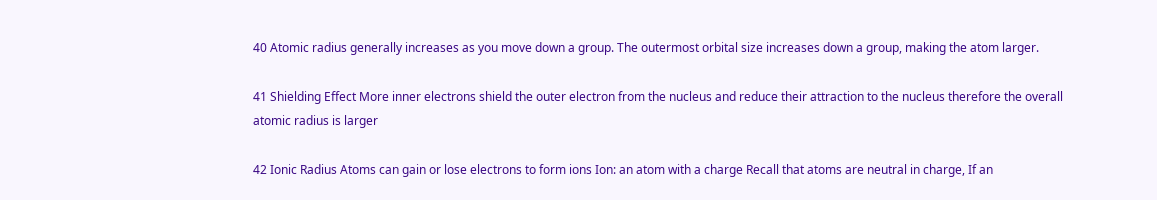40 Atomic radius generally increases as you move down a group. The outermost orbital size increases down a group, making the atom larger.

41 Shielding Effect More inner electrons shield the outer electron from the nucleus and reduce their attraction to the nucleus therefore the overall atomic radius is larger

42 Ionic Radius Atoms can gain or lose electrons to form ions Ion: an atom with a charge Recall that atoms are neutral in charge, If an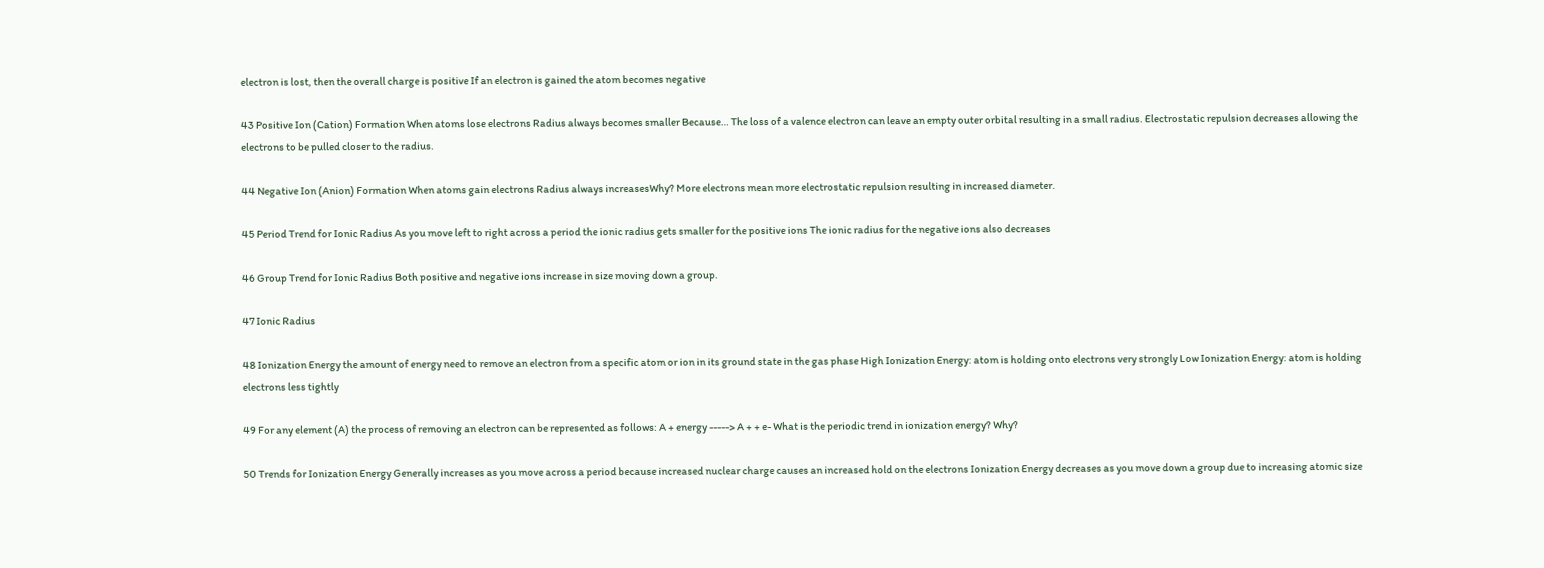electron is lost, then the overall charge is positive If an electron is gained the atom becomes negative

43 Positive Ion (Cation) Formation When atoms lose electrons Radius always becomes smaller Because… The loss of a valence electron can leave an empty outer orbital resulting in a small radius. Electrostatic repulsion decreases allowing the electrons to be pulled closer to the radius.

44 Negative Ion (Anion) Formation When atoms gain electrons Radius always increasesWhy? More electrons mean more electrostatic repulsion resulting in increased diameter.

45 Period Trend for Ionic Radius As you move left to right across a period the ionic radius gets smaller for the positive ions The ionic radius for the negative ions also decreases

46 Group Trend for Ionic Radius Both positive and negative ions increase in size moving down a group.

47 Ionic Radius

48 Ionization Energy the amount of energy need to remove an electron from a specific atom or ion in its ground state in the gas phase High Ionization Energy: atom is holding onto electrons very strongly Low Ionization Energy: atom is holding electrons less tightly

49 For any element (A) the process of removing an electron can be represented as follows: A + energy -----> A + + e- What is the periodic trend in ionization energy? Why?

50 Trends for Ionization Energy Generally increases as you move across a period because increased nuclear charge causes an increased hold on the electrons Ionization Energy decreases as you move down a group due to increasing atomic size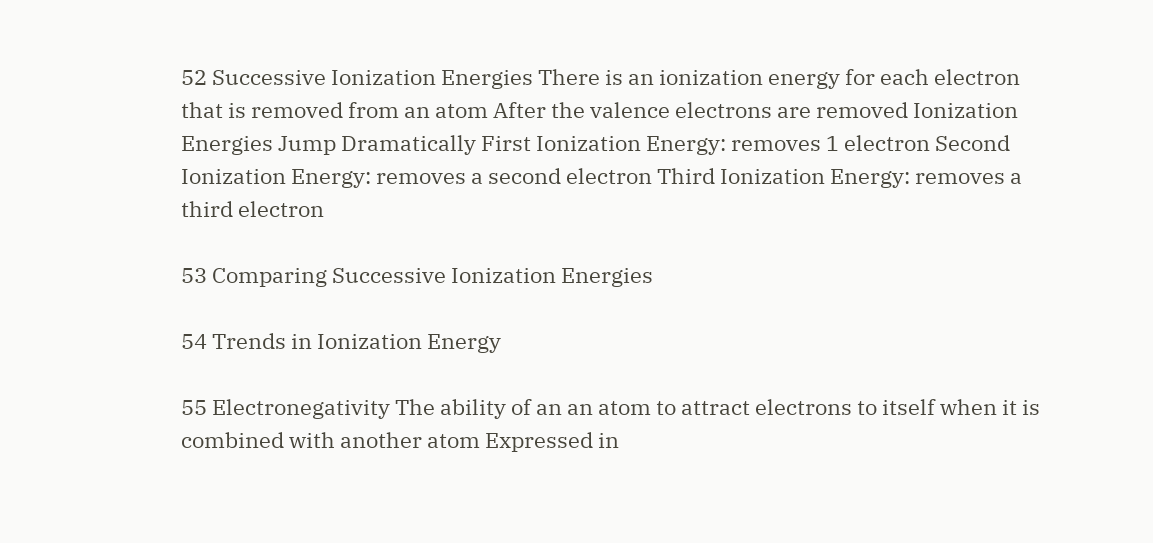52 Successive Ionization Energies There is an ionization energy for each electron that is removed from an atom After the valence electrons are removed Ionization Energies Jump Dramatically First Ionization Energy: removes 1 electron Second Ionization Energy: removes a second electron Third Ionization Energy: removes a third electron

53 Comparing Successive Ionization Energies

54 Trends in Ionization Energy

55 Electronegativity The ability of an an atom to attract electrons to itself when it is combined with another atom Expressed in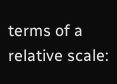terms of a relative scale: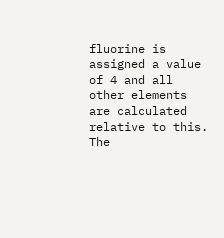fluorine is assigned a value of 4 and all other elements are calculated relative to this. The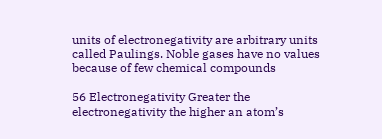units of electronegativity are arbitrary units called Paulings. Noble gases have no values because of few chemical compounds

56 Electronegativity Greater the electronegativity the higher an atom’s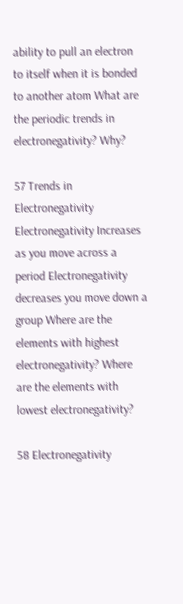ability to pull an electron to itself when it is bonded to another atom What are the periodic trends in electronegativity? Why?

57 Trends in Electronegativity Electronegativity Increases as you move across a period Electronegativity decreases you move down a group Where are the elements with highest electronegativity? Where are the elements with lowest electronegativity?

58 Electronegativity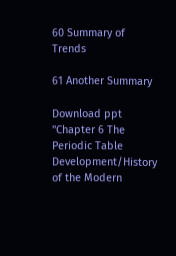60 Summary of Trends

61 Another Summary

Download ppt "Chapter 6 The Periodic Table Development/History of the Modern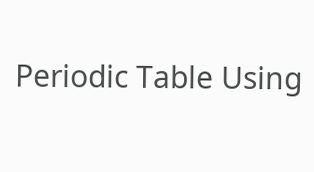Periodic Table Using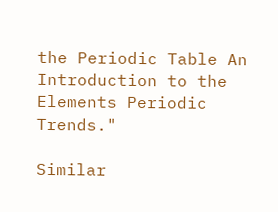the Periodic Table An Introduction to the Elements Periodic Trends."

Similar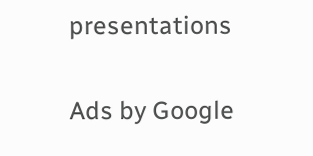presentations

Ads by Google